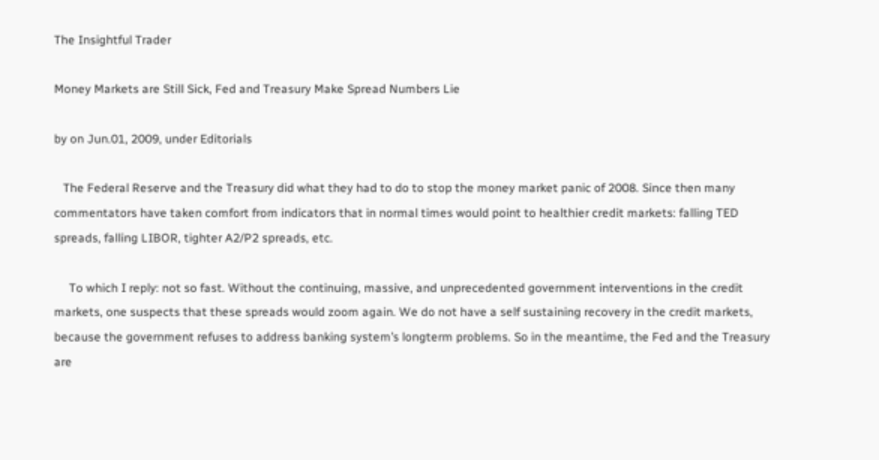The Insightful Trader

Money Markets are Still Sick, Fed and Treasury Make Spread Numbers Lie

by on Jun.01, 2009, under Editorials

   The Federal Reserve and the Treasury did what they had to do to stop the money market panic of 2008. Since then many commentators have taken comfort from indicators that in normal times would point to healthier credit markets: falling TED spreads, falling LIBOR, tighter A2/P2 spreads, etc.

     To which I reply: not so fast. Without the continuing, massive, and unprecedented government interventions in the credit markets, one suspects that these spreads would zoom again. We do not have a self sustaining recovery in the credit markets, because the government refuses to address banking system’s longterm problems. So in the meantime, the Fed and the Treasury are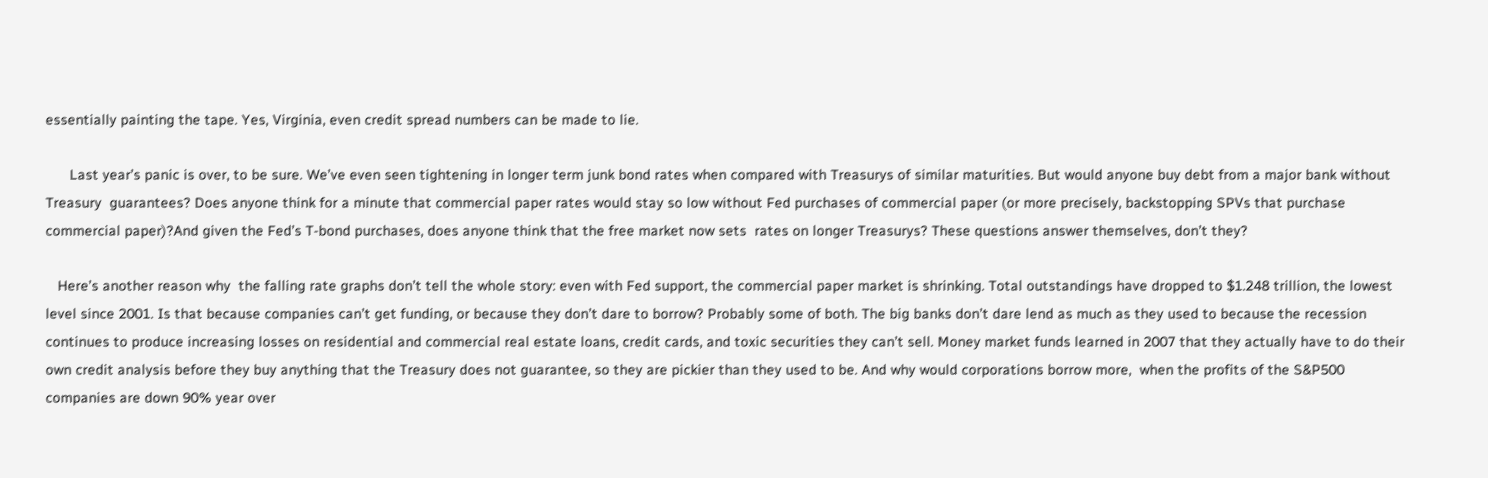essentially painting the tape. Yes, Virginia, even credit spread numbers can be made to lie.

      Last year’s panic is over, to be sure. We’ve even seen tightening in longer term junk bond rates when compared with Treasurys of similar maturities. But would anyone buy debt from a major bank without Treasury  guarantees? Does anyone think for a minute that commercial paper rates would stay so low without Fed purchases of commercial paper (or more precisely, backstopping SPVs that purchase commercial paper)?And given the Fed’s T-bond purchases, does anyone think that the free market now sets  rates on longer Treasurys? These questions answer themselves, don’t they?

   Here’s another reason why  the falling rate graphs don’t tell the whole story: even with Fed support, the commercial paper market is shrinking. Total outstandings have dropped to $1.248 trillion, the lowest level since 2001. Is that because companies can’t get funding, or because they don’t dare to borrow? Probably some of both. The big banks don’t dare lend as much as they used to because the recession continues to produce increasing losses on residential and commercial real estate loans, credit cards, and toxic securities they can’t sell. Money market funds learned in 2007 that they actually have to do their own credit analysis before they buy anything that the Treasury does not guarantee, so they are pickier than they used to be. And why would corporations borrow more,  when the profits of the S&P500 companies are down 90% year over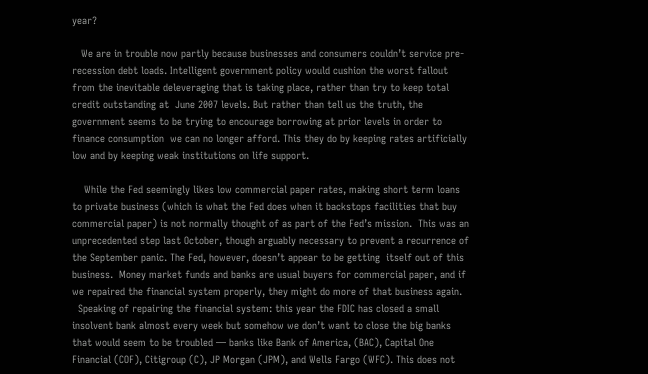year?

   We are in trouble now partly because businesses and consumers couldn’t service pre-recession debt loads. Intelligent government policy would cushion the worst fallout from the inevitable deleveraging that is taking place, rather than try to keep total credit outstanding at  June 2007 levels. But rather than tell us the truth, the government seems to be trying to encourage borrowing at prior levels in order to finance consumption  we can no longer afford. This they do by keeping rates artificially low and by keeping weak institutions on life support.

    While the Fed seemingly likes low commercial paper rates, making short term loans to private business (which is what the Fed does when it backstops facilities that buy commercial paper) is not normally thought of as part of the Fed’s mission.  This was an unprecedented step last October, though arguably necessary to prevent a recurrence of the September panic. The Fed, however, doesn’t appear to be getting  itself out of this business.  Money market funds and banks are usual buyers for commercial paper, and if we repaired the financial system properly, they might do more of that business again.
  Speaking of repairing the financial system: this year the FDIC has closed a small insolvent bank almost every week but somehow we don’t want to close the big banks that would seem to be troubled — banks like Bank of America, (BAC), Capital One Financial (COF), Citigroup (C), JP Morgan (JPM), and Wells Fargo (WFC). This does not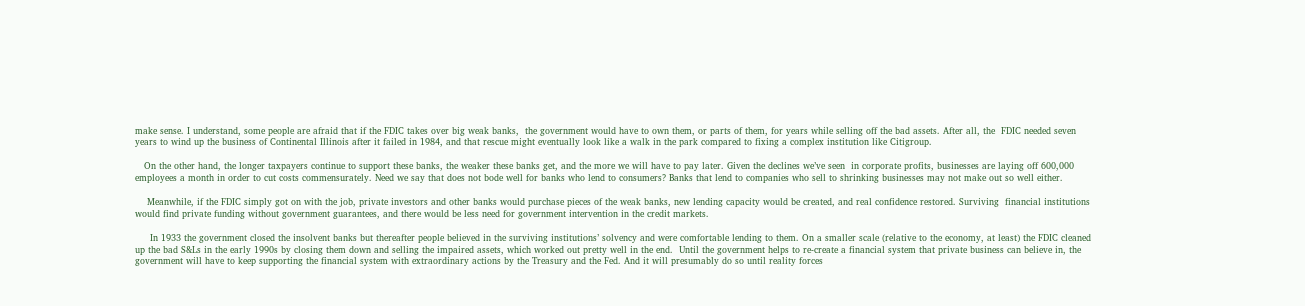make sense. I understand, some people are afraid that if the FDIC takes over big weak banks,  the government would have to own them, or parts of them, for years while selling off the bad assets. After all, the  FDIC needed seven years to wind up the business of Continental Illinois after it failed in 1984, and that rescue might eventually look like a walk in the park compared to fixing a complex institution like Citigroup.

   On the other hand, the longer taxpayers continue to support these banks, the weaker these banks get, and the more we will have to pay later. Given the declines we’ve seen  in corporate profits, businesses are laying off 600,000 employees a month in order to cut costs commensurately. Need we say that does not bode well for banks who lend to consumers? Banks that lend to companies who sell to shrinking businesses may not make out so well either.

    Meanwhile, if the FDIC simply got on with the job, private investors and other banks would purchase pieces of the weak banks, new lending capacity would be created, and real confidence restored. Surviving  financial institutions would find private funding without government guarantees, and there would be less need for government intervention in the credit markets.

     In 1933 the government closed the insolvent banks but thereafter people believed in the surviving institutions’ solvency and were comfortable lending to them. On a smaller scale (relative to the economy, at least) the FDIC cleaned up the bad S&Ls in the early 1990s by closing them down and selling the impaired assets, which worked out pretty well in the end.  Until the government helps to re-create a financial system that private business can believe in, the government will have to keep supporting the financial system with extraordinary actions by the Treasury and the Fed. And it will presumably do so until reality forces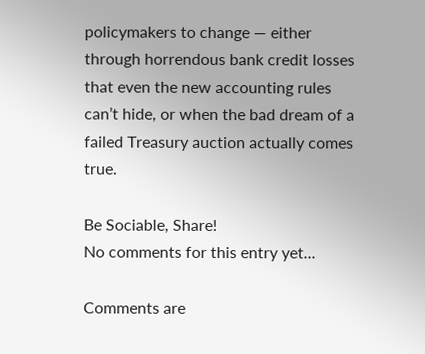policymakers to change — either through horrendous bank credit losses that even the new accounting rules can’t hide, or when the bad dream of a failed Treasury auction actually comes true.

Be Sociable, Share!
No comments for this entry yet...

Comments are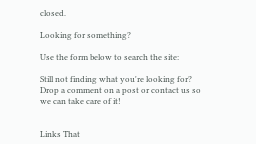closed.

Looking for something?

Use the form below to search the site:

Still not finding what you're looking for? Drop a comment on a post or contact us so we can take care of it!


Links That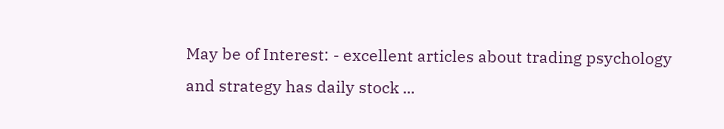May be of Interest: - excellent articles about trading psychology and strategy has daily stock ...